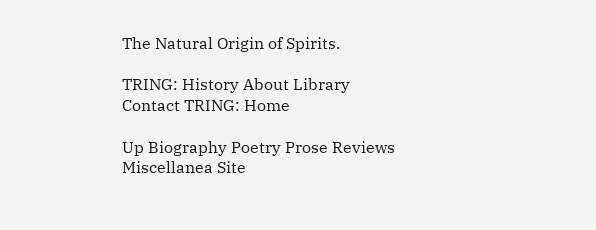The Natural Origin of Spirits.

TRING: History About Library Contact TRING: Home

Up Biography Poetry Prose Reviews Miscellanea Site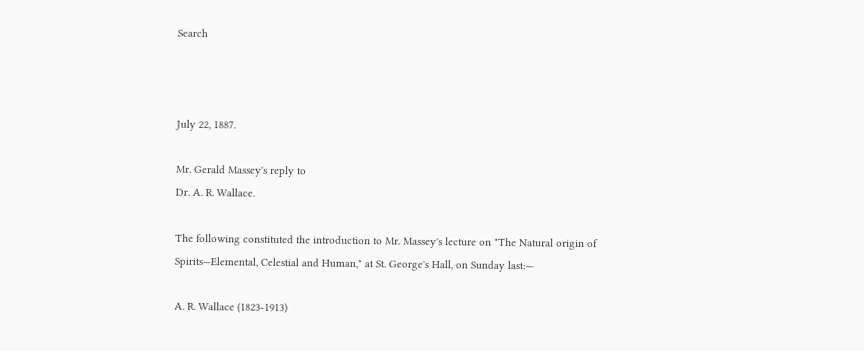Search



July 22, 1887.

Mr. Gerald Massey's reply to
Dr. A. R. Wallace.

The following constituted the introduction to Mr. Massey's lecture on "The Natural origin of Spirits—Elemental, Celestial and Human," at St. George's Hall, on Sunday last:—

A. R. Wallace (1823-1913)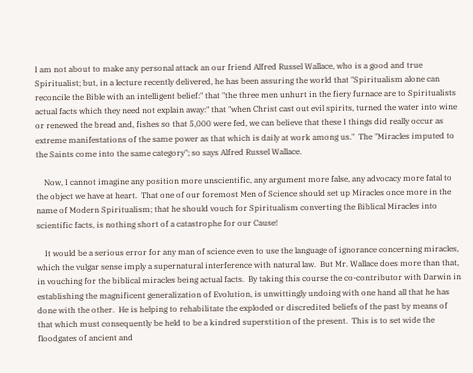I am not about to make any personal attack an our friend Alfred Russel Wallace, who is a good and true Spiritualist; but, in a lecture recently delivered, he has been assuring the world that "Spiritualism alone can reconcile the Bible with an intelligent belief:" that "the three men unhurt in the fiery furnace are to Spiritualists actual facts which they need not explain away:" that "when Christ cast out evil spirits, turned the water into wine or renewed the bread and, fishes so that 5,000 were fed, we can believe that these I things did really occur as extreme manifestations of the same power as that which is daily at work among us."  The "Miracles imputed to the Saints come into the same category"; so says Alfred Russel Wallace.

    Now, I cannot imagine any position more unscientific, any argument more false, any advocacy more fatal to the object we have at heart.  That one of our foremost Men of Science should set up Miracles once more in the name of Modern Spiritualism; that he should vouch for Spiritualism converting the Biblical Miracles into scientific facts, is nothing short of a catastrophe for our Cause!

    It would be a serious error for any man of science even to use the language of ignorance concerning miracles, which the vulgar sense imply a supernatural interference with natural law.  But Mr. Wallace does more than that, in vouching for the biblical miracles being actual facts.  By taking this course the co-contributor with Darwin in establishing the magnificent generalization of Evolution, is unwittingly undoing with one hand all that he has done with the other.  He is helping to rehabilitate the exploded or discredited beliefs of the past by means of that which must consequently be held to be a kindred superstition of the present.  This is to set wide the floodgates of ancient and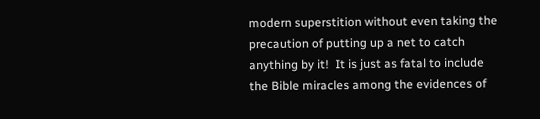modern superstition without even taking the precaution of putting up a net to catch anything by it!  It is just as fatal to include the Bible miracles among the evidences of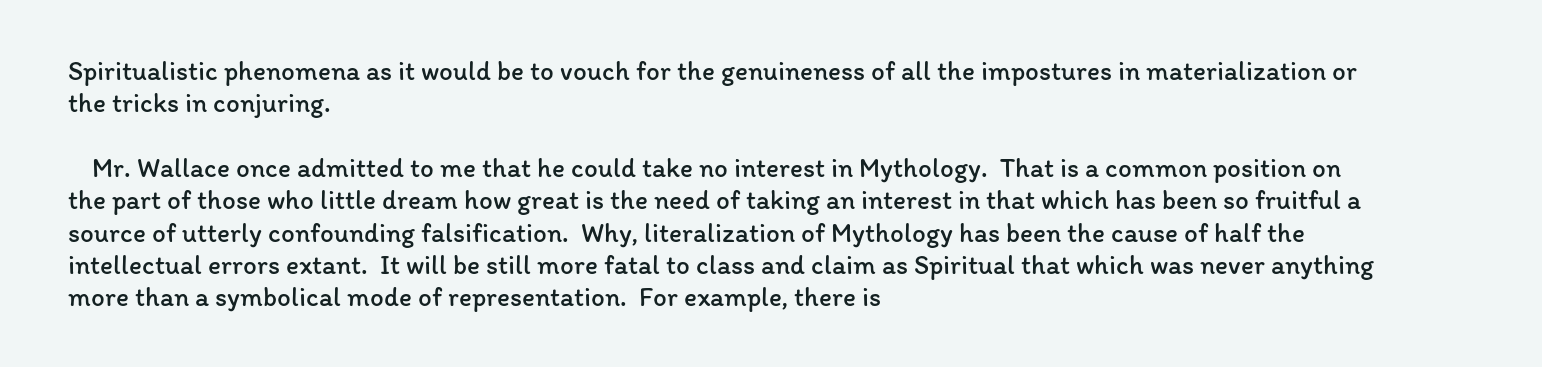Spiritualistic phenomena as it would be to vouch for the genuineness of all the impostures in materialization or the tricks in conjuring.

    Mr. Wallace once admitted to me that he could take no interest in Mythology.  That is a common position on the part of those who little dream how great is the need of taking an interest in that which has been so fruitful a source of utterly confounding falsification.  Why, literalization of Mythology has been the cause of half the intellectual errors extant.  It will be still more fatal to class and claim as Spiritual that which was never anything more than a symbolical mode of representation.  For example, there is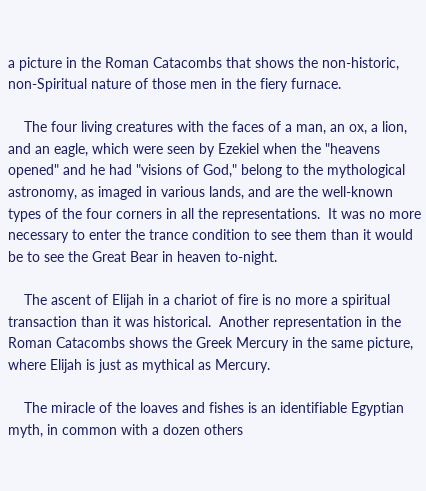a picture in the Roman Catacombs that shows the non-historic, non-Spiritual nature of those men in the fiery furnace.

    The four living creatures with the faces of a man, an ox, a lion, and an eagle, which were seen by Ezekiel when the "heavens opened" and he had "visions of God," belong to the mythological astronomy, as imaged in various lands, and are the well-known types of the four corners in all the representations.  It was no more necessary to enter the trance condition to see them than it would be to see the Great Bear in heaven to-night.

    The ascent of Elijah in a chariot of fire is no more a spiritual transaction than it was historical.  Another representation in the Roman Catacombs shows the Greek Mercury in the same picture, where Elijah is just as mythical as Mercury.

    The miracle of the loaves and fishes is an identifiable Egyptian myth, in common with a dozen others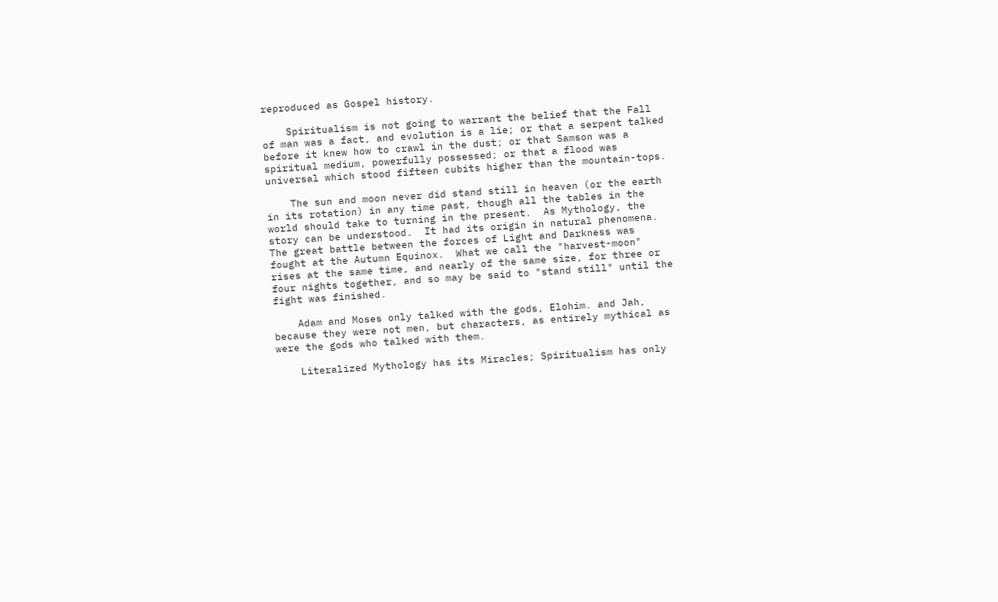reproduced as Gospel history.

    Spiritualism is not going to warrant the belief that the Fall of man was a fact, and evolution is a lie; or that a serpent talked before it knew how to crawl in the dust; or that Samson was a spiritual medium, powerfully possessed; or that a flood was universal which stood fifteen cubits higher than the mountain-tops.

    The sun and moon never did stand still in heaven (or the earth in its rotation) in any time past, though all the tables in the world should take to turning in the present.  As Mythology, the story can be understood.  It had its origin in natural phenomena.  The great battle between the forces of Light and Darkness was fought at the Autumn Equinox.  What we call the "harvest-moon" rises at the same time, and nearly of the same size, for three or four nights together, and so may be said to "stand still" until the fight was finished.

    Adam and Moses only talked with the gods, Elohim. and Jah, because they were not men, but characters, as entirely mythical as were the gods who talked with them.

    Literalized Mythology has its Miracles; Spiritualism has only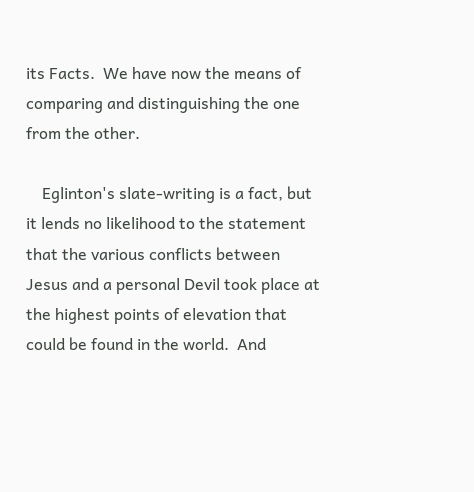its Facts.  We have now the means of comparing and distinguishing the one from the other.

    Eglinton's slate-writing is a fact, but it lends no likelihood to the statement that the various conflicts between Jesus and a personal Devil took place at the highest points of elevation that could be found in the world.  And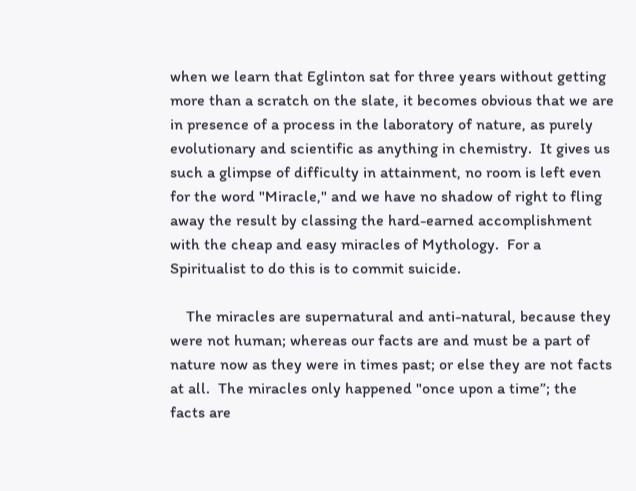when we learn that Eglinton sat for three years without getting more than a scratch on the slate, it becomes obvious that we are in presence of a process in the laboratory of nature, as purely evolutionary and scientific as anything in chemistry.  It gives us such a glimpse of difficulty in attainment, no room is left even for the word "Miracle," and we have no shadow of right to fling away the result by classing the hard-earned accomplishment with the cheap and easy miracles of Mythology.  For a Spiritualist to do this is to commit suicide.

    The miracles are supernatural and anti-natural, because they were not human; whereas our facts are and must be a part of nature now as they were in times past; or else they are not facts at all.  The miracles only happened "once upon a time”; the facts are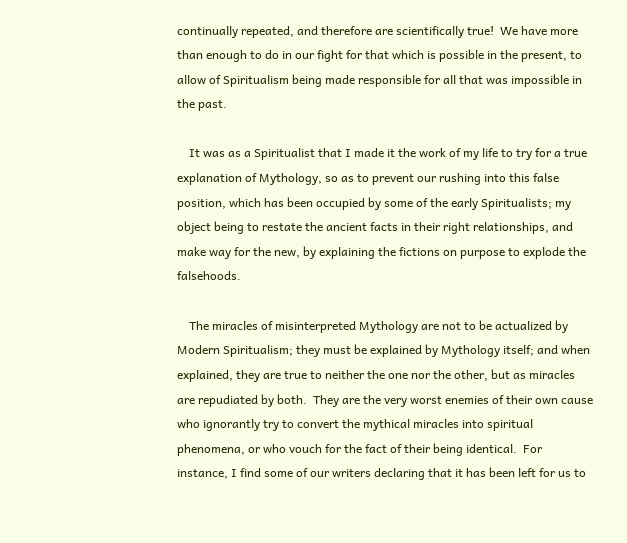continually repeated, and therefore are scientifically true!  We have more than enough to do in our fight for that which is possible in the present, to allow of Spiritualism being made responsible for all that was impossible in the past.

    It was as a Spiritualist that I made it the work of my life to try for a true explanation of Mythology, so as to prevent our rushing into this false position, which has been occupied by some of the early Spiritualists; my object being to restate the ancient facts in their right relationships, and make way for the new, by explaining the fictions on purpose to explode the falsehoods.

    The miracles of misinterpreted Mythology are not to be actualized by Modern Spiritualism; they must be explained by Mythology itself; and when explained, they are true to neither the one nor the other, but as miracles are repudiated by both.  They are the very worst enemies of their own cause who ignorantly try to convert the mythical miracles into spiritual phenomena, or who vouch for the fact of their being identical.  For instance, I find some of our writers declaring that it has been left for us to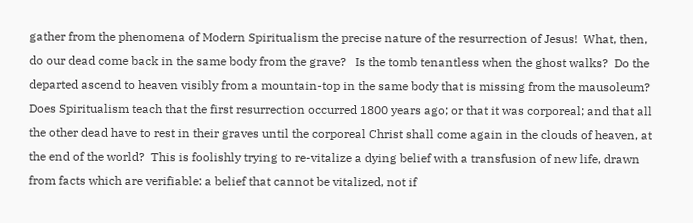gather from the phenomena of Modern Spiritualism the precise nature of the resurrection of Jesus!  What, then, do our dead come back in the same body from the grave?   Is the tomb tenantless when the ghost walks?  Do the departed ascend to heaven visibly from a mountain-top in the same body that is missing from the mausoleum?  Does Spiritualism teach that the first resurrection occurred 1800 years ago; or that it was corporeal; and that all the other dead have to rest in their graves until the corporeal Christ shall come again in the clouds of heaven, at the end of the world?  This is foolishly trying to re-vitalize a dying belief with a transfusion of new life, drawn from facts which are verifiable: a belief that cannot be vitalized, not if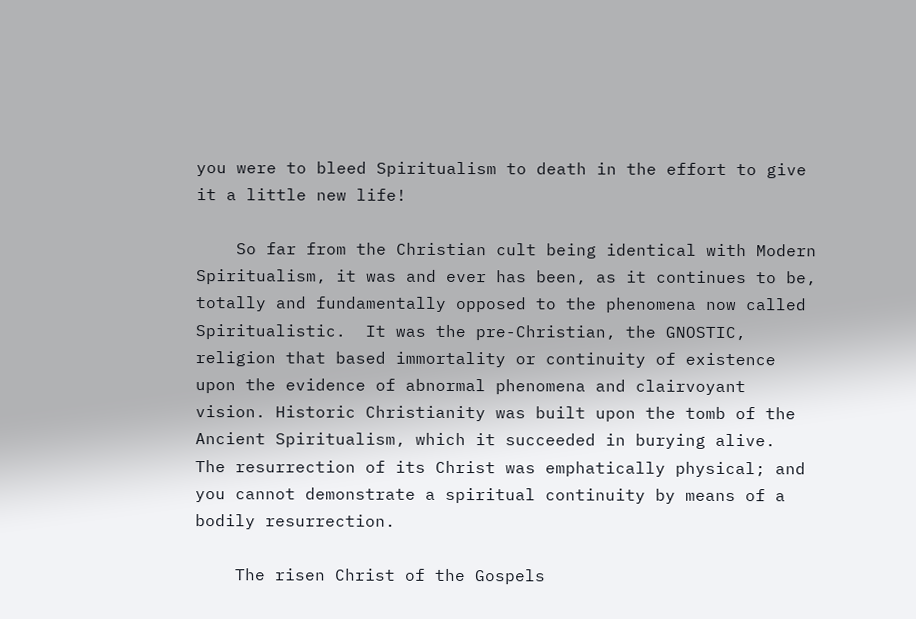you were to bleed Spiritualism to death in the effort to give it a little new life!

    So far from the Christian cult being identical with Modern Spiritualism, it was and ever has been, as it continues to be, totally and fundamentally opposed to the phenomena now called Spiritualistic.  It was the pre-Christian, the GNOSTIC, religion that based immortality or continuity of existence upon the evidence of abnormal phenomena and clairvoyant vision. Historic Christianity was built upon the tomb of the Ancient Spiritualism, which it succeeded in burying alive.  The resurrection of its Christ was emphatically physical; and you cannot demonstrate a spiritual continuity by means of a bodily resurrection.

    The risen Christ of the Gospels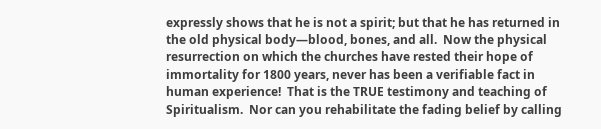expressly shows that he is not a spirit; but that he has returned in the old physical body—blood, bones, and all.  Now the physical resurrection on which the churches have rested their hope of immortality for 1800 years, never has been a verifiable fact in human experience!  That is the TRUE testimony and teaching of Spiritualism.  Nor can you rehabilitate the fading belief by calling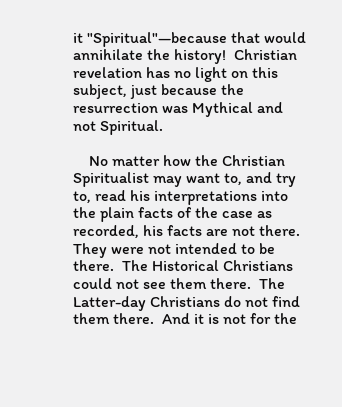it "Spiritual"—because that would annihilate the history!  Christian revelation has no light on this subject, just because the resurrection was Mythical and not Spiritual.

    No matter how the Christian Spiritualist may want to, and try to, read his interpretations into the plain facts of the case as recorded, his facts are not there.  They were not intended to be there.  The Historical Christians could not see them there.  The Latter-day Christians do not find them there.  And it is not for the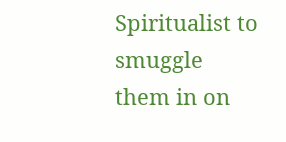Spiritualist to smuggle them in on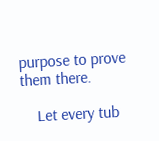purpose to prove them there.

    Let every tub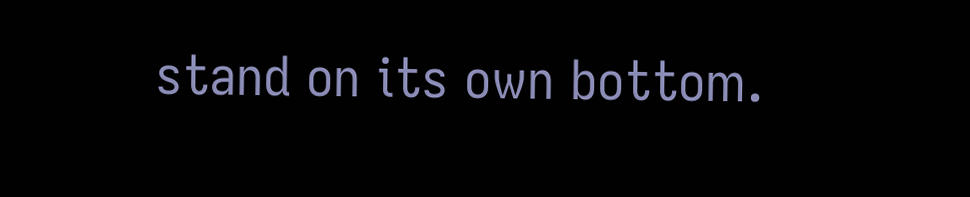stand on its own bottom.